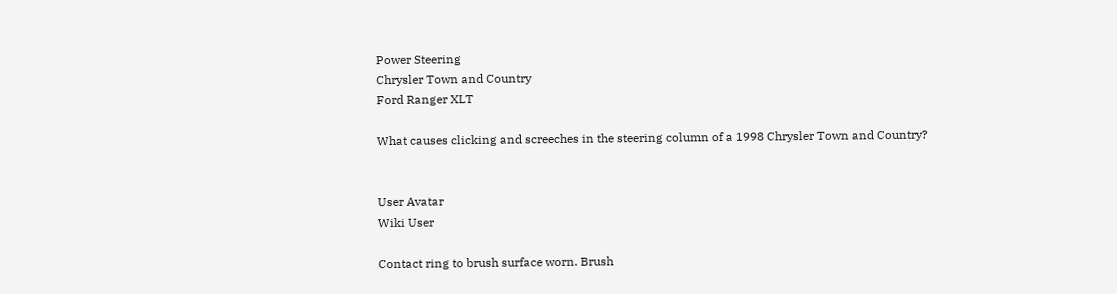Power Steering
Chrysler Town and Country
Ford Ranger XLT

What causes clicking and screeches in the steering column of a 1998 Chrysler Town and Country?


User Avatar
Wiki User

Contact ring to brush surface worn. Brush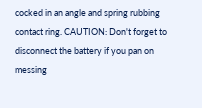cocked in an angle and spring rubbing contact ring. CAUTION: Don't forget to disconnect the battery if you pan on messing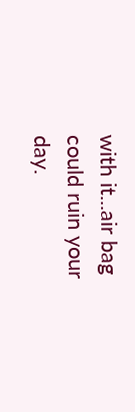with it...air bag could ruin your day.